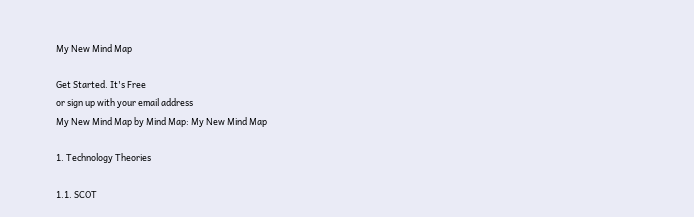My New Mind Map

Get Started. It's Free
or sign up with your email address
My New Mind Map by Mind Map: My New Mind Map

1. Technology Theories

1.1. SCOT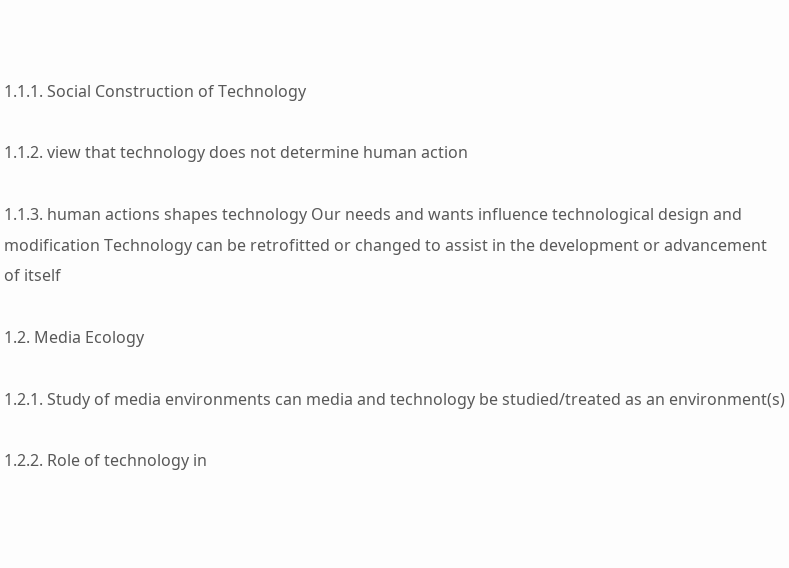1.1.1. Social Construction of Technology

1.1.2. view that technology does not determine human action

1.1.3. human actions shapes technology Our needs and wants influence technological design and modification Technology can be retrofitted or changed to assist in the development or advancement of itself

1.2. Media Ecology

1.2.1. Study of media environments can media and technology be studied/treated as an environment(s)

1.2.2. Role of technology in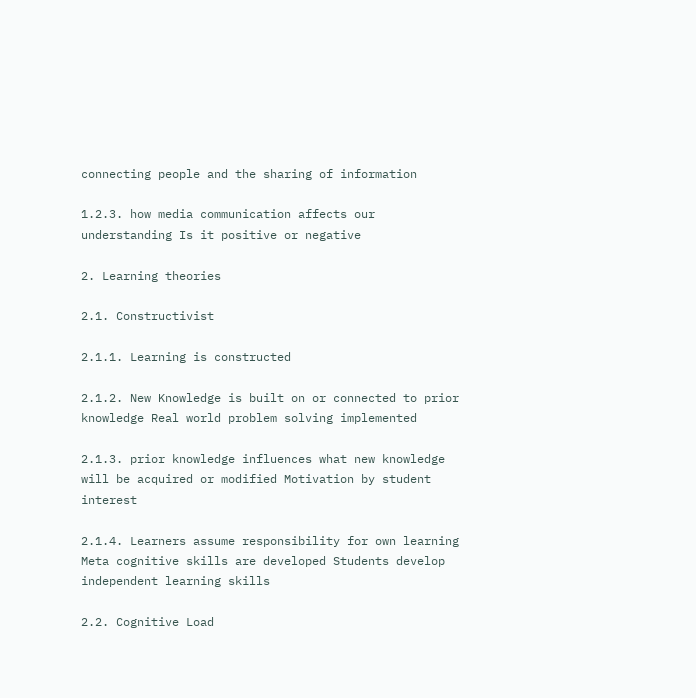connecting people and the sharing of information

1.2.3. how media communication affects our understanding Is it positive or negative

2. Learning theories

2.1. Constructivist

2.1.1. Learning is constructed

2.1.2. New Knowledge is built on or connected to prior knowledge Real world problem solving implemented

2.1.3. prior knowledge influences what new knowledge will be acquired or modified Motivation by student interest

2.1.4. Learners assume responsibility for own learning Meta cognitive skills are developed Students develop independent learning skills

2.2. Cognitive Load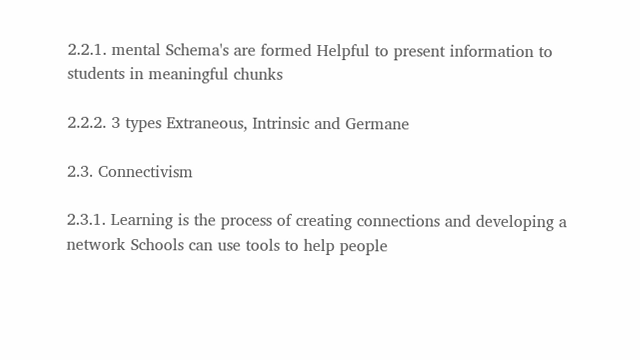2.2.1. mental Schema's are formed Helpful to present information to students in meaningful chunks

2.2.2. 3 types Extraneous, Intrinsic and Germane

2.3. Connectivism

2.3.1. Learning is the process of creating connections and developing a network Schools can use tools to help people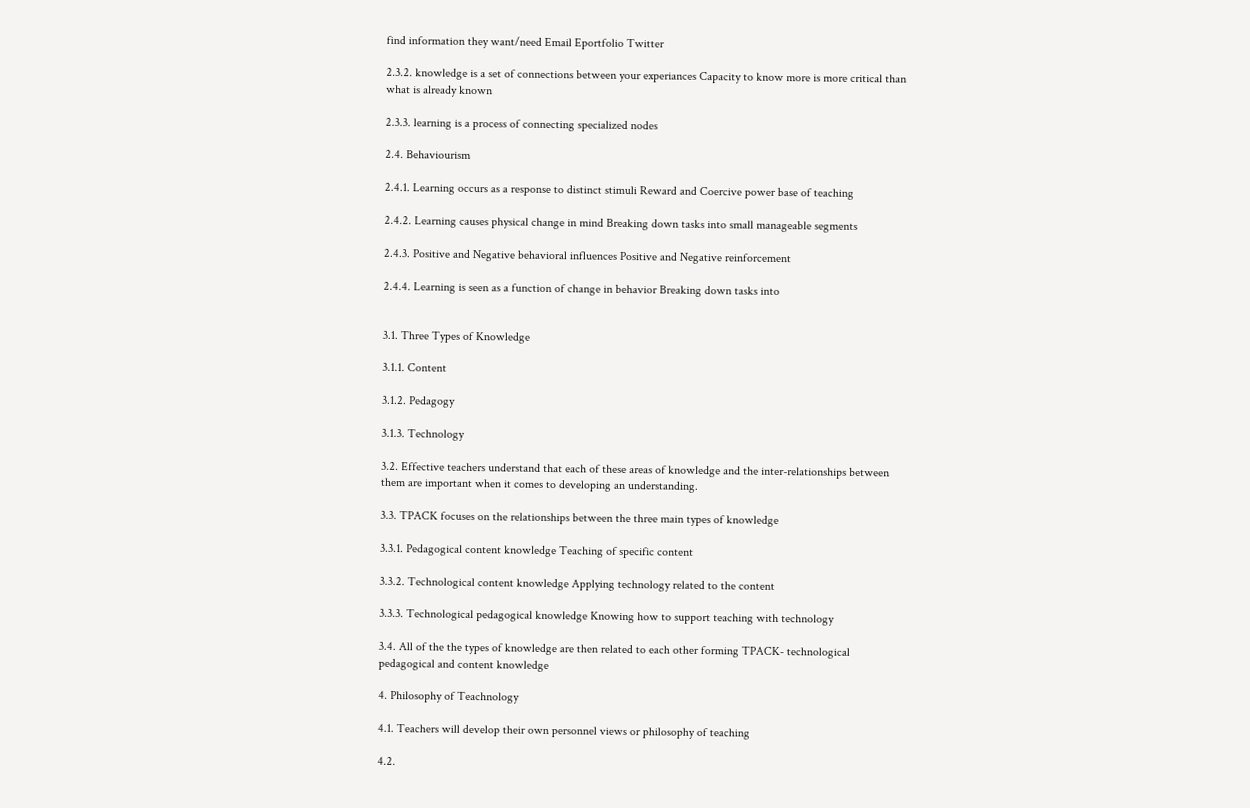find information they want/need Email Eportfolio Twitter

2.3.2. knowledge is a set of connections between your experiances Capacity to know more is more critical than what is already known

2.3.3. learning is a process of connecting specialized nodes

2.4. Behaviourism

2.4.1. Learning occurs as a response to distinct stimuli Reward and Coercive power base of teaching

2.4.2. Learning causes physical change in mind Breaking down tasks into small manageable segments

2.4.3. Positive and Negative behavioral influences Positive and Negative reinforcement

2.4.4. Learning is seen as a function of change in behavior Breaking down tasks into


3.1. Three Types of Knowledge

3.1.1. Content

3.1.2. Pedagogy

3.1.3. Technology

3.2. Effective teachers understand that each of these areas of knowledge and the inter-relationships between them are important when it comes to developing an understanding.

3.3. TPACK focuses on the relationships between the three main types of knowledge

3.3.1. Pedagogical content knowledge Teaching of specific content

3.3.2. Technological content knowledge Applying technology related to the content

3.3.3. Technological pedagogical knowledge Knowing how to support teaching with technology

3.4. All of the the types of knowledge are then related to each other forming TPACK- technological pedagogical and content knowledge

4. Philosophy of Teachnology

4.1. Teachers will develop their own personnel views or philosophy of teaching

4.2.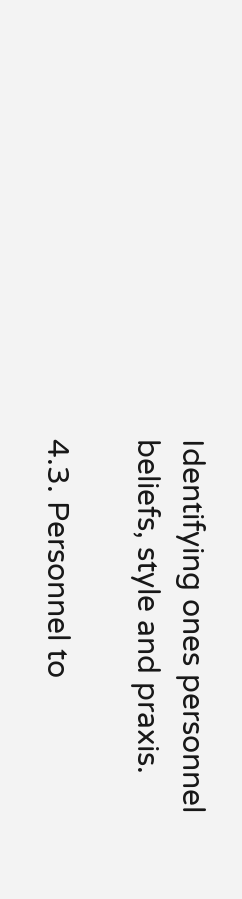Identifying ones personnel beliefs, style and praxis.

4.3. Personnel to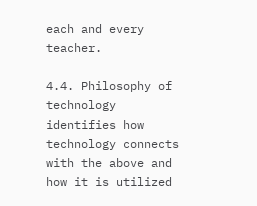each and every teacher.

4.4. Philosophy of technology identifies how technology connects with the above and how it is utilized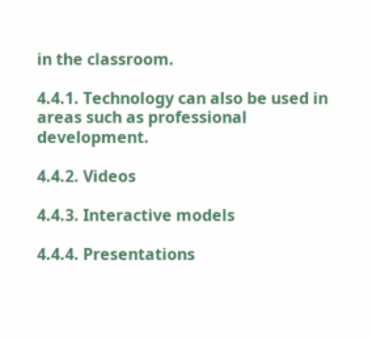in the classroom.

4.4.1. Technology can also be used in areas such as professional development.

4.4.2. Videos

4.4.3. Interactive models

4.4.4. Presentations